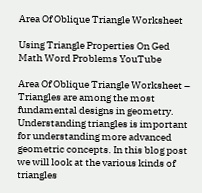Area Of Oblique Triangle Worksheet

Using Triangle Properties On Ged Math Word Problems YouTube

Area Of Oblique Triangle Worksheet – Triangles are among the most fundamental designs in geometry. Understanding triangles is important for understanding more advanced geometric concepts. In this blog post we will look at the various kinds of triangles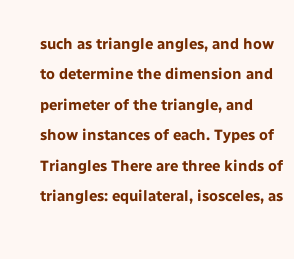such as triangle angles, and how to determine the dimension and perimeter of the triangle, and show instances of each. Types of Triangles There are three kinds of triangles: equilateral, isosceles, as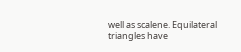well as scalene. Equilateral triangles have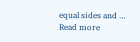equal sides and … Read more